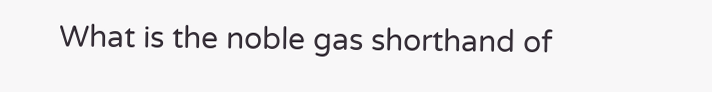What is the noble gas shorthand of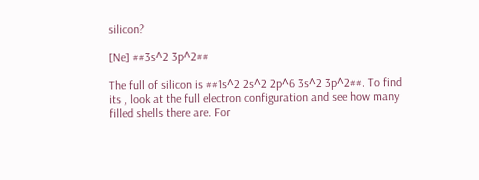silicon?

[Ne] ##3s^2 3p^2##

The full of silicon is ##1s^2 2s^2 2p^6 3s^2 3p^2##. To find its , look at the full electron configuration and see how many filled shells there are. For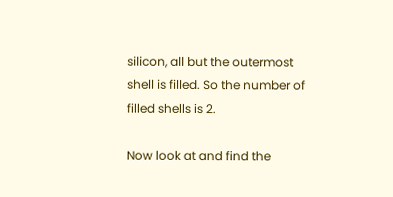silicon, all but the outermost shell is filled. So the number of filled shells is 2.

Now look at and find the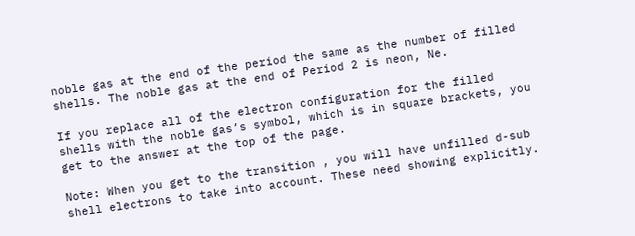noble gas at the end of the period the same as the number of filled shells. The noble gas at the end of Period 2 is neon, Ne.

If you replace all of the electron configuration for the filled shells with the noble gas’s symbol, which is in square brackets, you get to the answer at the top of the page.

Note: When you get to the transition , you will have unfilled d-sub shell electrons to take into account. These need showing explicitly.